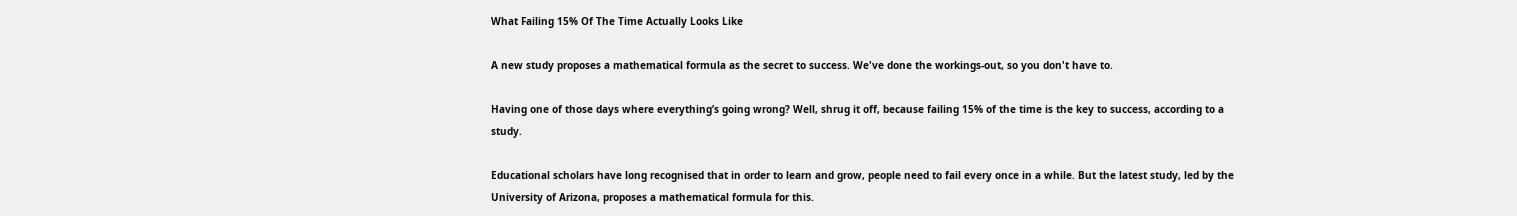What Failing 15% Of The Time Actually Looks Like

A new study proposes a mathematical formula as the secret to success. We've done the workings-out, so you don't have to.

Having one of those days where everything’s going wrong? Well, shrug it off, because failing 15% of the time is the key to success, according to a study.

Educational scholars have long recognised that in order to learn and grow, people need to fail every once in a while. But the latest study, led by the University of Arizona, proposes a mathematical formula for this.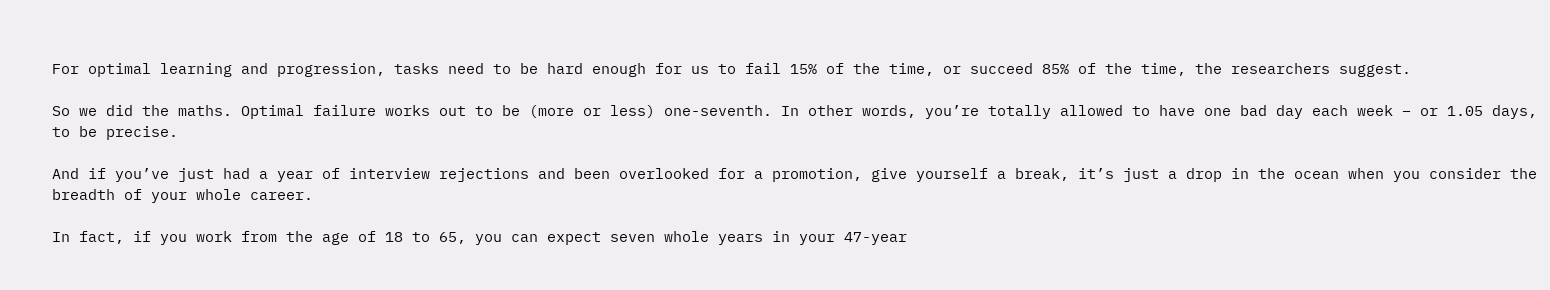For optimal learning and progression, tasks need to be hard enough for us to fail 15% of the time, or succeed 85% of the time, the researchers suggest.

So we did the maths. Optimal failure works out to be (more or less) one-seventh. In other words, you’re totally allowed to have one bad day each week – or 1.05 days, to be precise.

And if you’ve just had a year of interview rejections and been overlooked for a promotion, give yourself a break, it’s just a drop in the ocean when you consider the breadth of your whole career.

In fact, if you work from the age of 18 to 65, you can expect seven whole years in your 47-year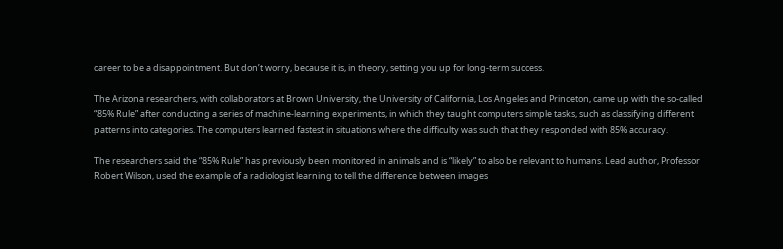career to be a disappointment. But don’t worry, because it is, in theory, setting you up for long-term success.

The Arizona researchers, with collaborators at Brown University, the University of California, Los Angeles and Princeton, came up with the so-called “85% Rule” after conducting a series of machine-learning experiments, in which they taught computers simple tasks, such as classifying different patterns into categories. The computers learned fastest in situations where the difficulty was such that they responded with 85% accuracy.

The researchers said the “85% Rule” has previously been monitored in animals and is “likely” to also be relevant to humans. Lead author, Professor Robert Wilson, used the example of a radiologist learning to tell the difference between images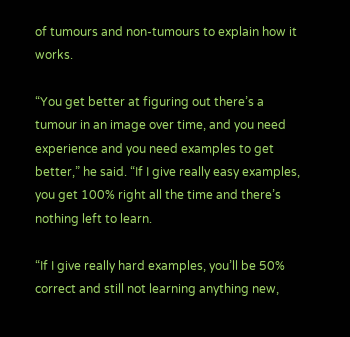of tumours and non-tumours to explain how it works.

“You get better at figuring out there’s a tumour in an image over time, and you need experience and you need examples to get better,” he said. “If I give really easy examples, you get 100% right all the time and there’s nothing left to learn.

“If I give really hard examples, you’ll be 50% correct and still not learning anything new,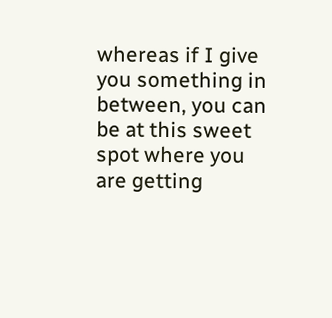whereas if I give you something in between, you can be at this sweet spot where you are getting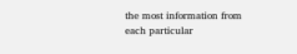the most information from each particular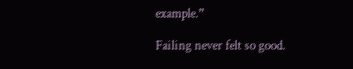example.”

Failing never felt so good.